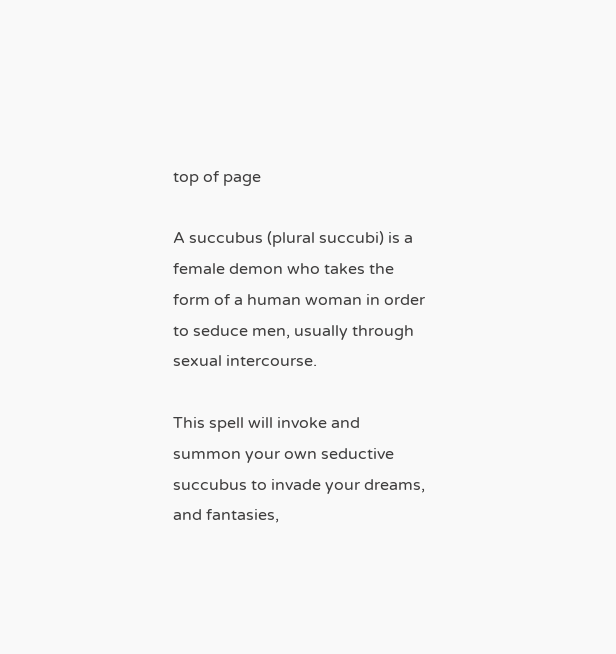top of page

A succubus (plural succubi) is a female demon who takes the form of a human woman in order to seduce men, usually through sexual intercourse.

This spell will invoke and summon your own seductive succubus to invade your dreams, and fantasies,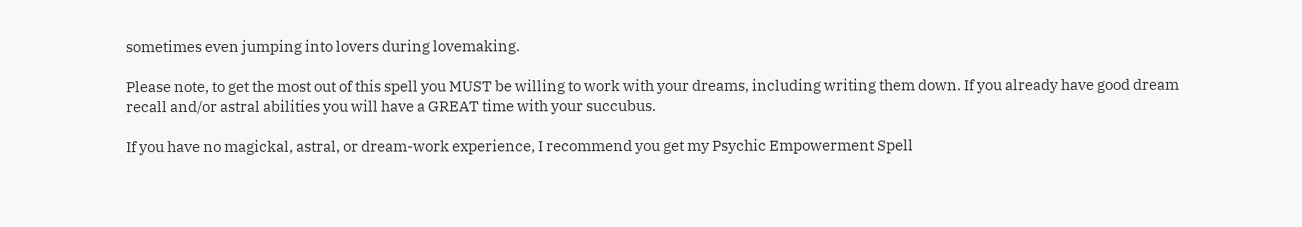sometimes even jumping into lovers during lovemaking.

Please note, to get the most out of this spell you MUST be willing to work with your dreams, including writing them down. If you already have good dream recall and/or astral abilities you will have a GREAT time with your succubus.

If you have no magickal, astral, or dream-work experience, I recommend you get my Psychic Empowerment Spell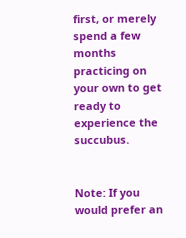first, or merely spend a few months practicing on your own to get ready to experience the succubus.


Note: If you would prefer an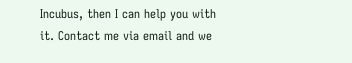Incubus, then I can help you with it. Contact me via email and we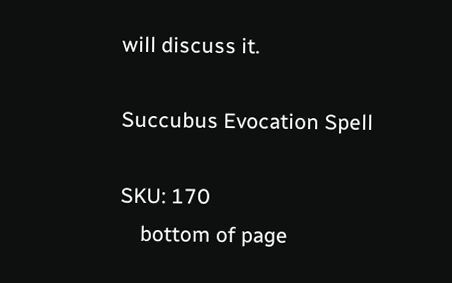will discuss it.

Succubus Evocation Spell

SKU: 170
    bottom of page